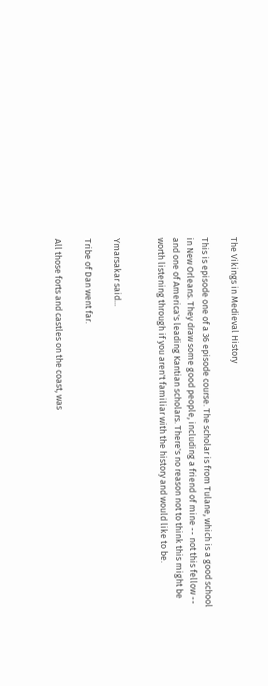The Vikings in Medieval History

This is episode one of a 36 episode course. The scholar is from Tulane, which is a good school in New Orleans. They draw some good people, including a friend of mine -- not this fellow -- and one of America's leading Kantian scholars. There's no reason not to think this might be worth listening through if you aren't familiar with the history and would like to be.


Ymarsakar said...

Tribe of Dan went far.

All those forts and castles on the coast, was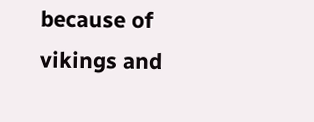because of vikings and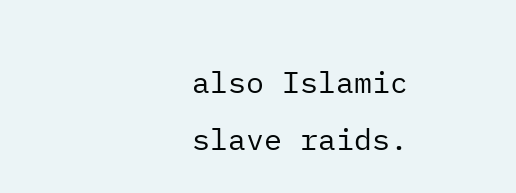also Islamic slave raids.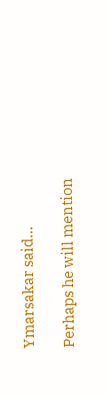Ymarsakar said...

Perhaps he will mention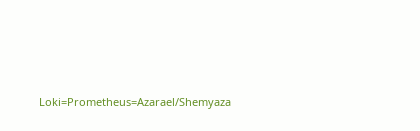Loki=Prometheus=Azarael/Shemyaza